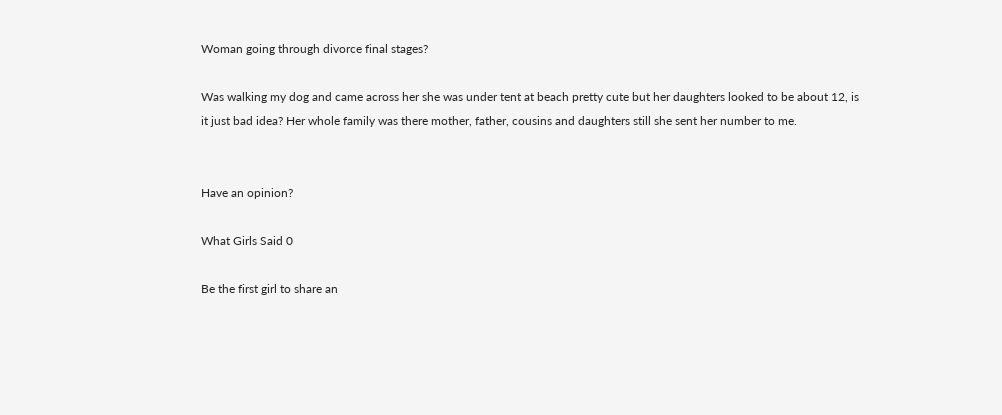Woman going through divorce final stages?

Was walking my dog and came across her she was under tent at beach pretty cute but her daughters looked to be about 12, is it just bad idea? Her whole family was there mother, father, cousins and daughters still she sent her number to me.


Have an opinion?

What Girls Said 0

Be the first girl to share an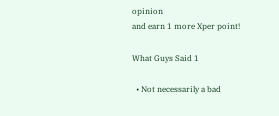opinion
and earn 1 more Xper point!

What Guys Said 1

  • Not necessarily a bad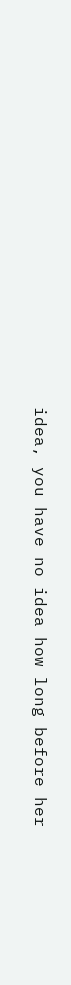idea, you have no idea how long before her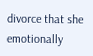divorce that she emotionally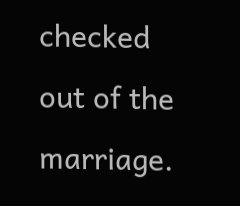checked out of the marriage.